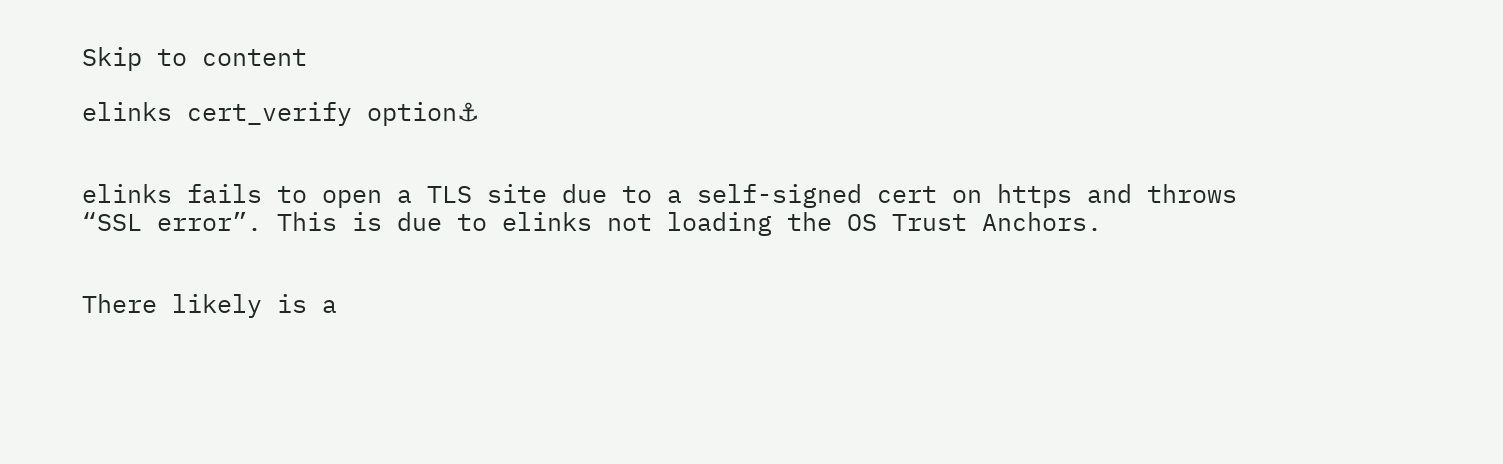Skip to content

elinks cert_verify option⚓


elinks fails to open a TLS site due to a self-signed cert on https and throws “SSL error”. This is due to elinks not loading the OS Trust Anchors.


There likely is a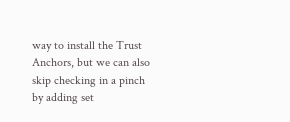way to install the Trust Anchors, but we can also skip checking in a pinch by adding set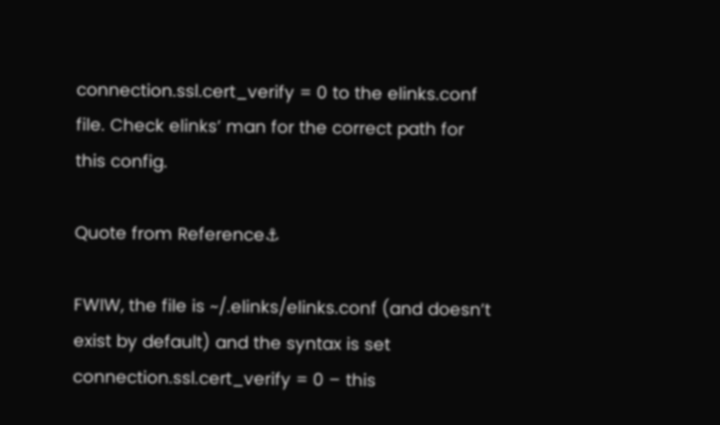connection.ssl.cert_verify = 0 to the elinks.conf file. Check elinks’ man for the correct path for this config.

Quote from Reference⚓

FWIW, the file is ~/.elinks/elinks.conf (and doesn’t exist by default) and the syntax is set connection.ssl.cert_verify = 0 – this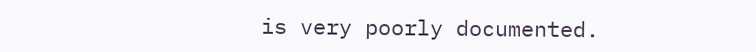is very poorly documented.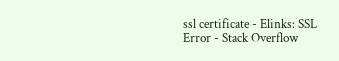ssl certificate - Elinks: SSL Error - Stack Overflow